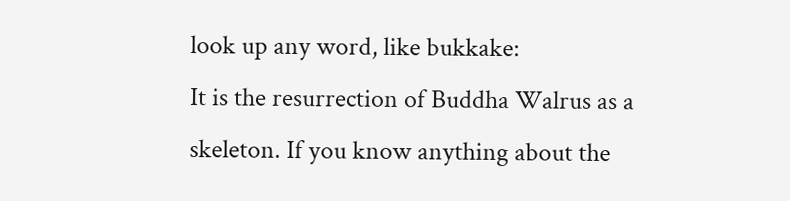look up any word, like bukkake:
It is the resurrection of Buddha Walrus as a skeleton. If you know anything about the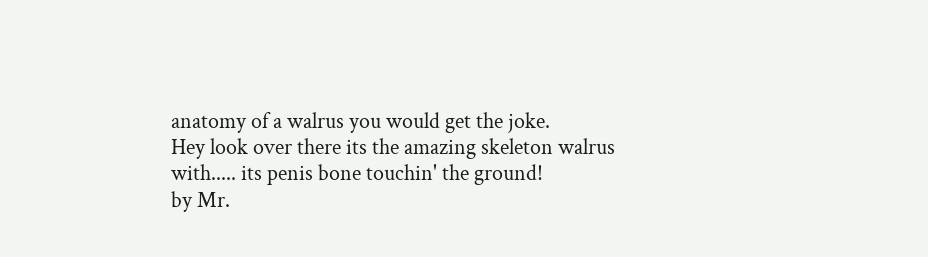anatomy of a walrus you would get the joke.
Hey look over there its the amazing skeleton walrus with..... its penis bone touchin' the ground!
by Mr.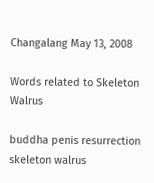Changalang May 13, 2008

Words related to Skeleton Walrus

buddha penis resurrection skeleton walrus